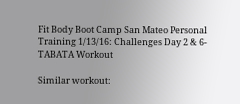Fit Body Boot Camp San Mateo Personal Training 1/13/16: Challenges Day 2 & 6- TABATA Workout

Similar workout: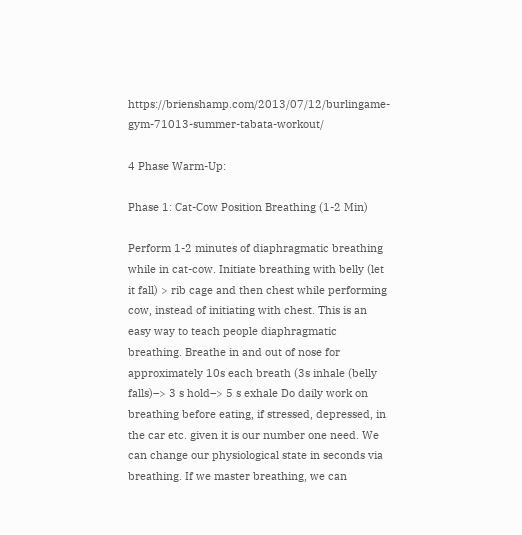https://brienshamp.com/2013/07/12/burlingame-gym-71013-summer-tabata-workout/

4 Phase Warm-Up:

Phase 1: Cat-Cow Position Breathing (1-2 Min)

Perform 1-2 minutes of diaphragmatic breathing while in cat-cow. Initiate breathing with belly (let it fall) > rib cage and then chest while performing cow, instead of initiating with chest. This is an easy way to teach people diaphragmatic breathing. Breathe in and out of nose for approximately 10s each breath (3s inhale (belly falls)–> 3 s hold–> 5 s exhale Do daily work on breathing before eating, if stressed, depressed, in the car etc. given it is our number one need. We can change our physiological state in seconds via breathing. If we master breathing, we can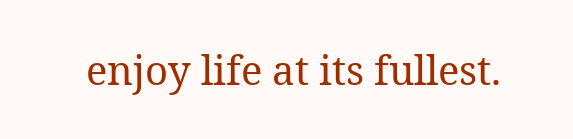enjoy life at its fullest.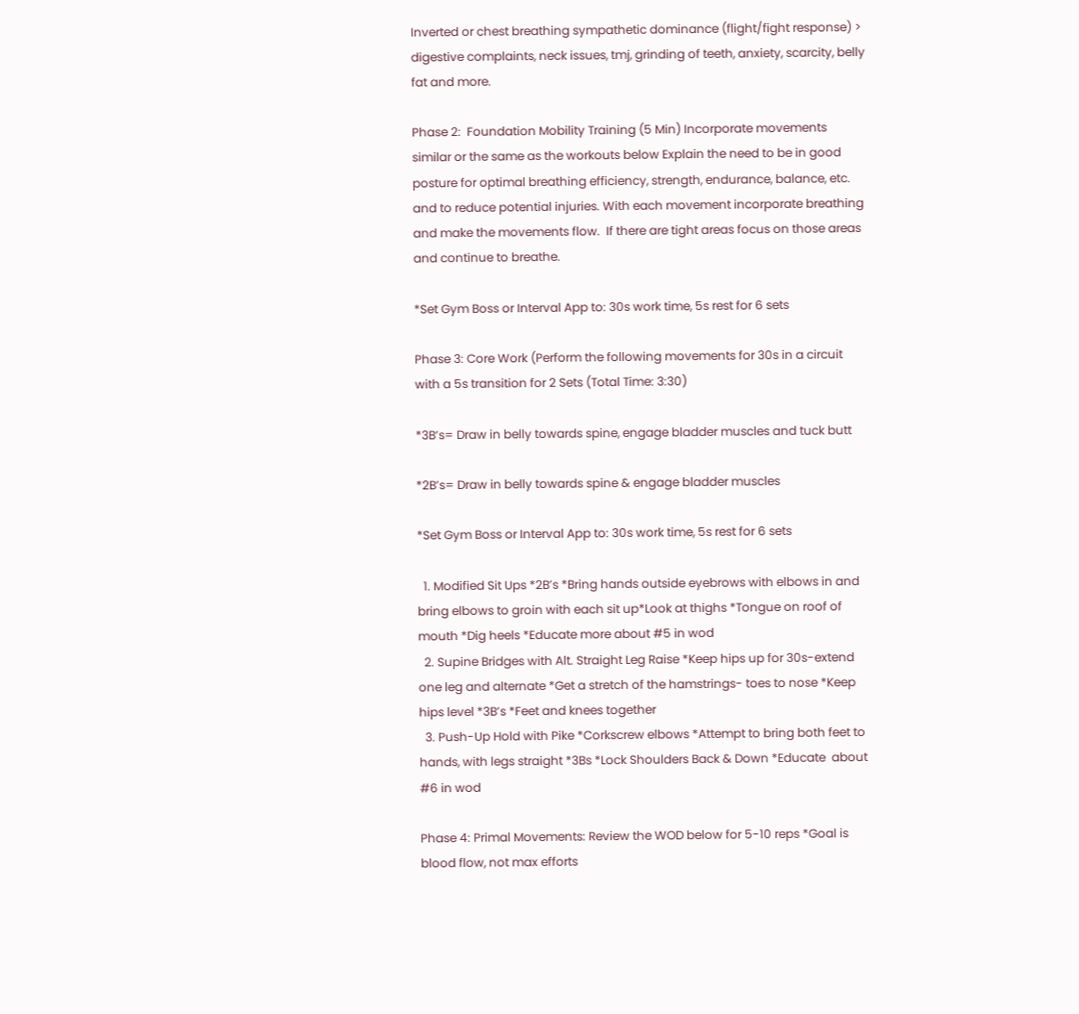Inverted or chest breathing sympathetic dominance (flight/fight response) > digestive complaints, neck issues, tmj, grinding of teeth, anxiety, scarcity, belly fat and more.

Phase 2:  Foundation Mobility Training (5 Min) Incorporate movements similar or the same as the workouts below Explain the need to be in good posture for optimal breathing efficiency, strength, endurance, balance, etc.  and to reduce potential injuries. With each movement incorporate breathing and make the movements flow.  If there are tight areas focus on those areas and continue to breathe.

*Set Gym Boss or Interval App to: 30s work time, 5s rest for 6 sets

Phase 3: Core Work (Perform the following movements for 30s in a circuit with a 5s transition for 2 Sets (Total Time: 3:30)

*3B’s= Draw in belly towards spine, engage bladder muscles and tuck butt

*2B’s= Draw in belly towards spine & engage bladder muscles

*Set Gym Boss or Interval App to: 30s work time, 5s rest for 6 sets

  1. Modified Sit Ups *2B’s *Bring hands outside eyebrows with elbows in and bring elbows to groin with each sit up*Look at thighs *Tongue on roof of mouth *Dig heels *Educate more about #5 in wod
  2. Supine Bridges with Alt. Straight Leg Raise *Keep hips up for 30s-extend one leg and alternate *Get a stretch of the hamstrings- toes to nose *Keep hips level *3B’s *Feet and knees together
  3. Push-Up Hold with Pike *Corkscrew elbows *Attempt to bring both feet to hands, with legs straight *3Bs *Lock Shoulders Back & Down *Educate  about #6 in wod

Phase 4: Primal Movements: Review the WOD below for 5-10 reps *Goal is blood flow, not max efforts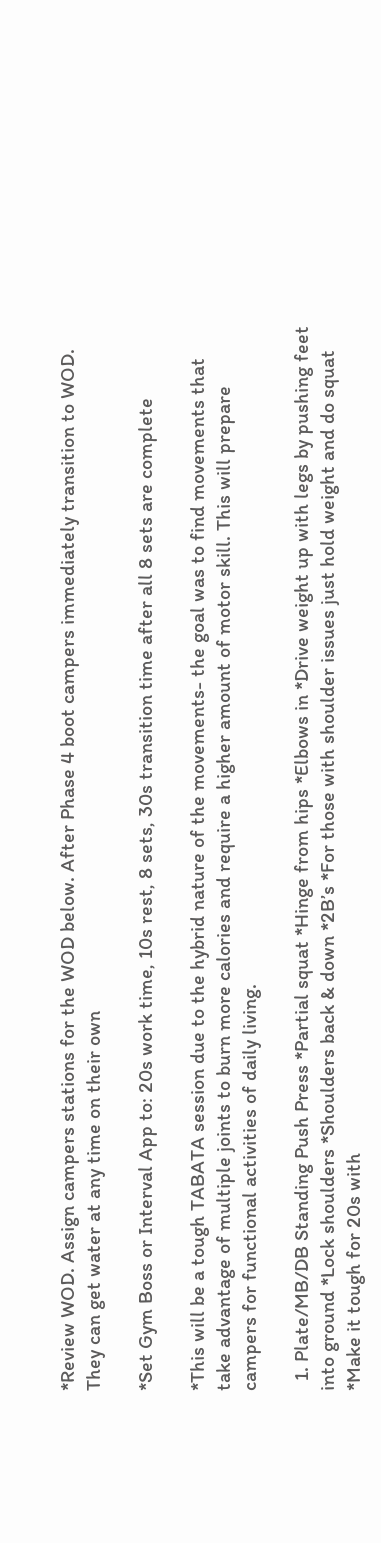*Review WOD. Assign campers stations for the WOD below. After Phase 4 boot campers immediately transition to WOD. They can get water at any time on their own

*Set Gym Boss or Interval App to: 20s work time, 10s rest, 8 sets, 30s transition time after all 8 sets are complete

*This will be a tough TABATA session due to the hybrid nature of the movements- the goal was to find movements that take advantage of multiple joints to burn more calories and require a higher amount of motor skill. This will prepare campers for functional activities of daily living.

  1. Plate/MB/DB Standing Push Press *Partial squat *Hinge from hips *Elbows in *Drive weight up with legs by pushing feet into ground *Lock shoulders *Shoulders back & down *2B’s *For those with shoulder issues just hold weight and do squat *Make it tough for 20s with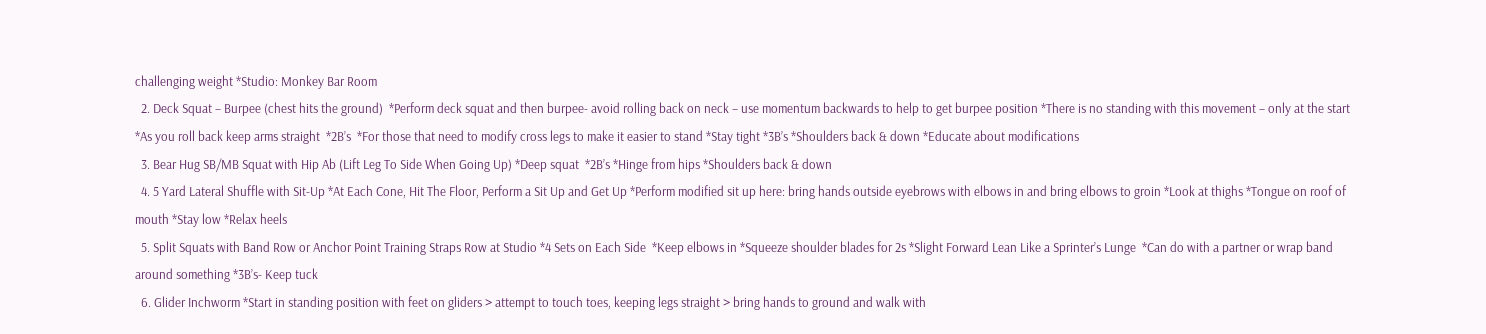challenging weight *Studio: Monkey Bar Room
  2. Deck Squat – Burpee (chest hits the ground)  *Perform deck squat and then burpee- avoid rolling back on neck – use momentum backwards to help to get burpee position *There is no standing with this movement – only at the start *As you roll back keep arms straight  *2B’s  *For those that need to modify cross legs to make it easier to stand *Stay tight *3B’s *Shoulders back & down *Educate about modifications
  3. Bear Hug SB/MB Squat with Hip Ab (Lift Leg To Side When Going Up) *Deep squat  *2B’s *Hinge from hips *Shoulders back & down
  4. 5 Yard Lateral Shuffle with Sit-Up *At Each Cone, Hit The Floor, Perform a Sit Up and Get Up *Perform modified sit up here: bring hands outside eyebrows with elbows in and bring elbows to groin *Look at thighs *Tongue on roof of mouth *Stay low *Relax heels
  5. Split Squats with Band Row or Anchor Point Training Straps Row at Studio *4 Sets on Each Side  *Keep elbows in *Squeeze shoulder blades for 2s *Slight Forward Lean Like a Sprinter’s Lunge  *Can do with a partner or wrap band around something *3B’s- Keep tuck
  6. Glider Inchworm *Start in standing position with feet on gliders > attempt to touch toes, keeping legs straight > bring hands to ground and walk with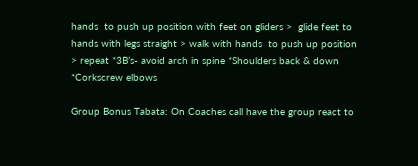hands  to push up position with feet on gliders >  glide feet to hands with legs straight > walk with hands  to push up position > repeat *3B’s- avoid arch in spine *Shoulders back & down *Corkscrew elbows

Group Bonus Tabata: On Coaches call have the group react to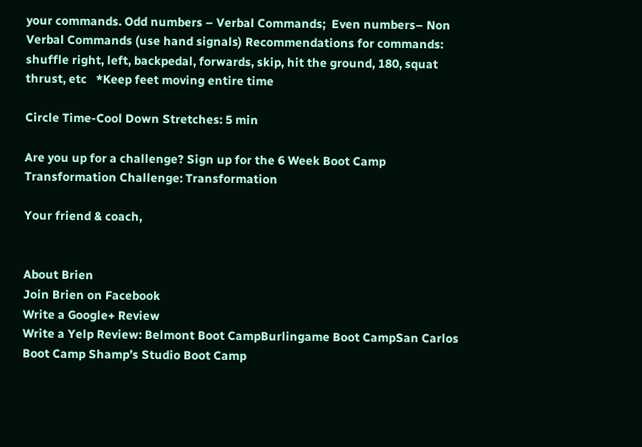your commands. Odd numbers – Verbal Commands;  Even numbers– Non Verbal Commands (use hand signals) Recommendations for commands: shuffle right, left, backpedal, forwards, skip, hit the ground, 180, squat thrust, etc   *Keep feet moving entire time

Circle Time-Cool Down Stretches: 5 min

Are you up for a challenge? Sign up for the 6 Week Boot Camp Transformation Challenge: Transformation

Your friend & coach,


About Brien
Join Brien on Facebook
Write a Google+ Review
Write a Yelp Review: Belmont Boot CampBurlingame Boot CampSan Carlos Boot Camp Shamp’s Studio Boot Camp